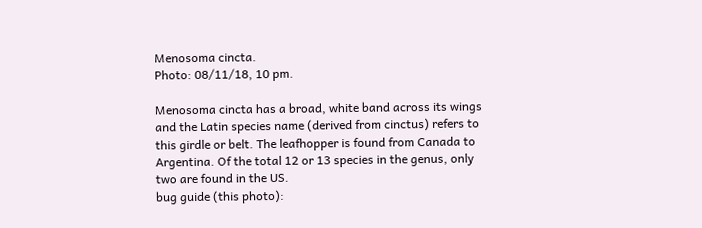Menosoma cincta.
Photo: 08/11/18, 10 pm.

Menosoma cincta has a broad, white band across its wings and the Latin species name (derived from cinctus) refers to this girdle or belt. The leafhopper is found from Canada to Argentina. Of the total 12 or 13 species in the genus, only two are found in the US.
bug guide (this photo):